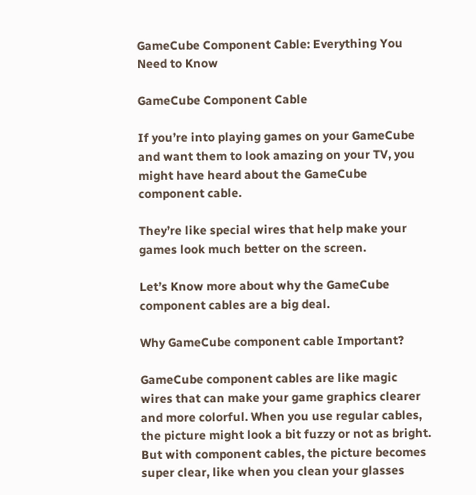GameCube Component Cable: Everything You Need to Know

GameCube Component Cable

If you’re into playing games on your GameCube and want them to look amazing on your TV, you might have heard about the GameCube component cable.

They’re like special wires that help make your games look much better on the screen.

Let’s Know more about why the GameCube component cables are a big deal.

Why GameCube component cable Important?

GameCube component cables are like magic wires that can make your game graphics clearer and more colorful. When you use regular cables, the picture might look a bit fuzzy or not as bright. But with component cables, the picture becomes super clear, like when you clean your glasses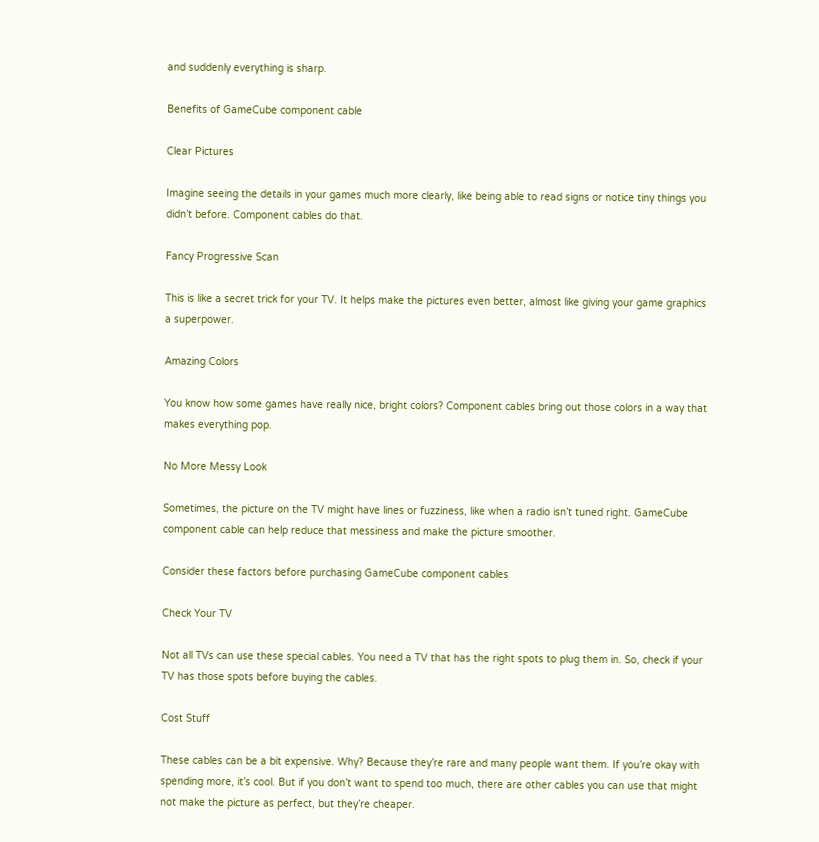and suddenly everything is sharp.

Benefits of GameCube component cable

Clear Pictures

Imagine seeing the details in your games much more clearly, like being able to read signs or notice tiny things you didn’t before. Component cables do that.

Fancy Progressive Scan

This is like a secret trick for your TV. It helps make the pictures even better, almost like giving your game graphics a superpower.

Amazing Colors

You know how some games have really nice, bright colors? Component cables bring out those colors in a way that makes everything pop.

No More Messy Look

Sometimes, the picture on the TV might have lines or fuzziness, like when a radio isn’t tuned right. GameCube component cable can help reduce that messiness and make the picture smoother.

Consider these factors before purchasing GameCube component cables

Check Your TV

Not all TVs can use these special cables. You need a TV that has the right spots to plug them in. So, check if your TV has those spots before buying the cables.

Cost Stuff

These cables can be a bit expensive. Why? Because they’re rare and many people want them. If you’re okay with spending more, it’s cool. But if you don’t want to spend too much, there are other cables you can use that might not make the picture as perfect, but they’re cheaper.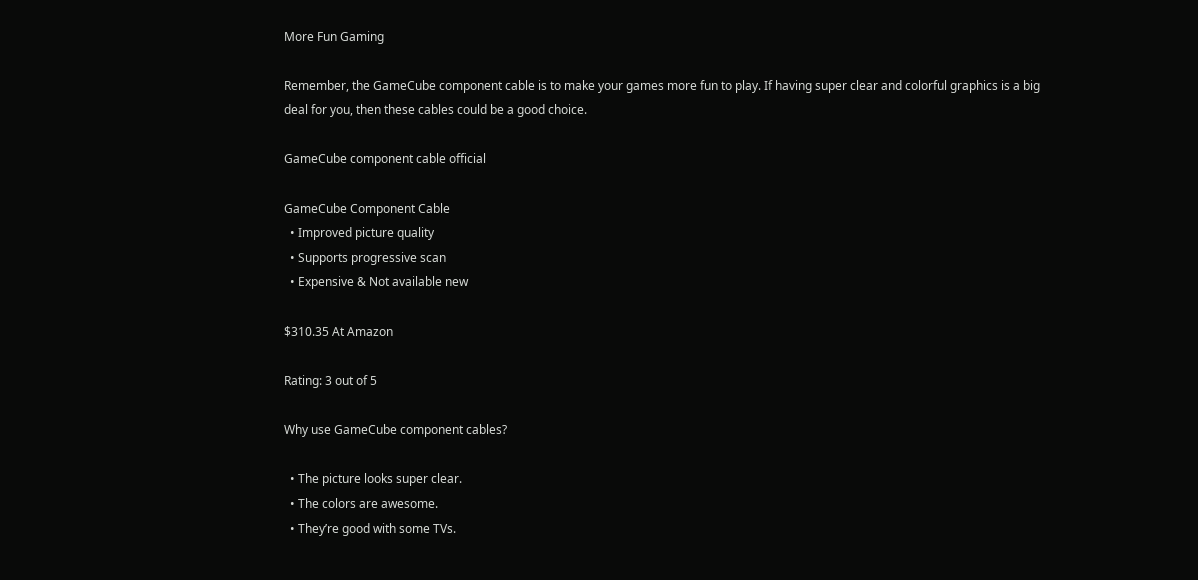More Fun Gaming

Remember, the GameCube component cable is to make your games more fun to play. If having super clear and colorful graphics is a big deal for you, then these cables could be a good choice.

GameCube component cable official

GameCube Component Cable
  • Improved picture quality
  • Supports progressive scan
  • Expensive & Not available new

$310.35 At Amazon

Rating: 3 out of 5

Why use GameCube component cables?

  • The picture looks super clear.
  • The colors are awesome.
  • They’re good with some TVs.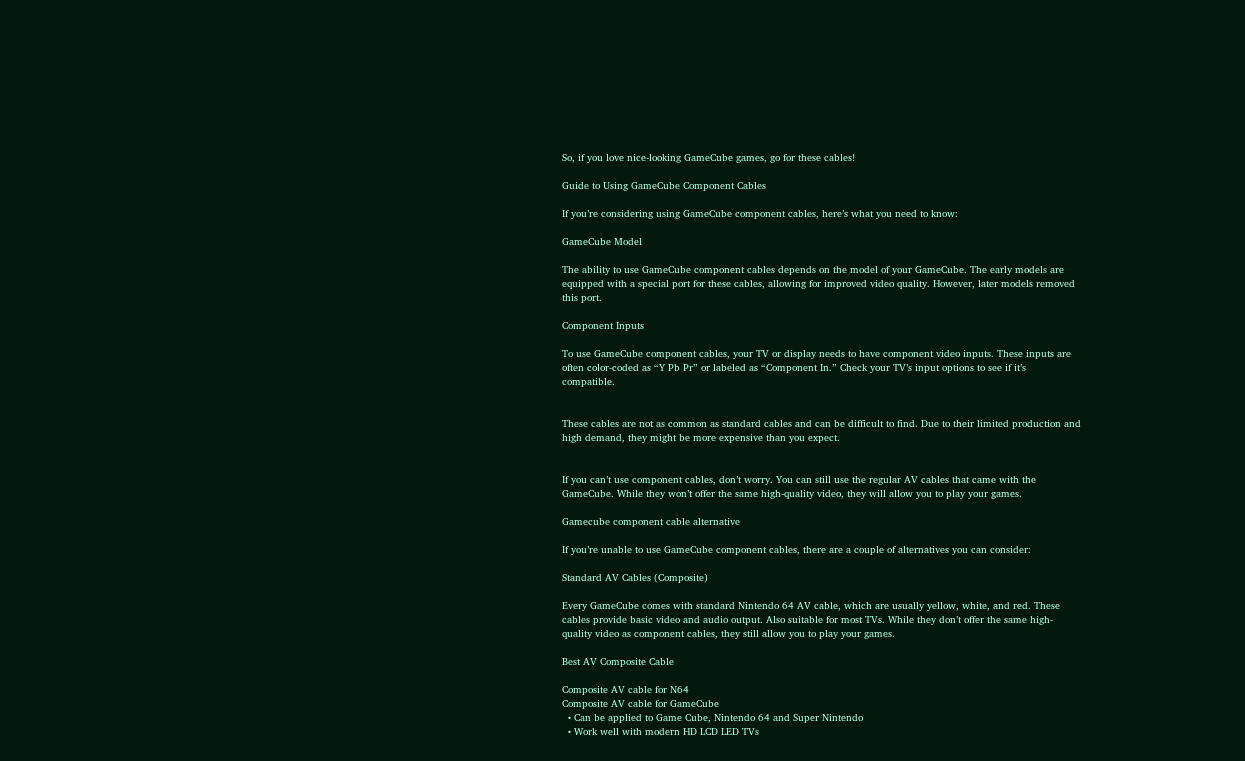So, if you love nice-looking GameCube games, go for these cables!

Guide to Using GameCube Component Cables

If you’re considering using GameCube component cables, here’s what you need to know:

GameCube Model

The ability to use GameCube component cables depends on the model of your GameCube. The early models are equipped with a special port for these cables, allowing for improved video quality. However, later models removed this port.

Component Inputs

To use GameCube component cables, your TV or display needs to have component video inputs. These inputs are often color-coded as “Y Pb Pr” or labeled as “Component In.” Check your TV’s input options to see if it’s compatible.


These cables are not as common as standard cables and can be difficult to find. Due to their limited production and high demand, they might be more expensive than you expect.


If you can’t use component cables, don’t worry. You can still use the regular AV cables that came with the GameCube. While they won’t offer the same high-quality video, they will allow you to play your games.

Gamecube component cable alternative

If you’re unable to use GameCube component cables, there are a couple of alternatives you can consider:

Standard AV Cables (Composite)

Every GameCube comes with standard Nintendo 64 AV cable, which are usually yellow, white, and red. These cables provide basic video and audio output. Also suitable for most TVs. While they don’t offer the same high-quality video as component cables, they still allow you to play your games.

Best AV Composite Cable

Composite AV cable for N64
Composite AV cable for GameCube
  • Can be applied to Game Cube, Nintendo 64 and Super Nintendo
  • Work well with modern HD LCD LED TVs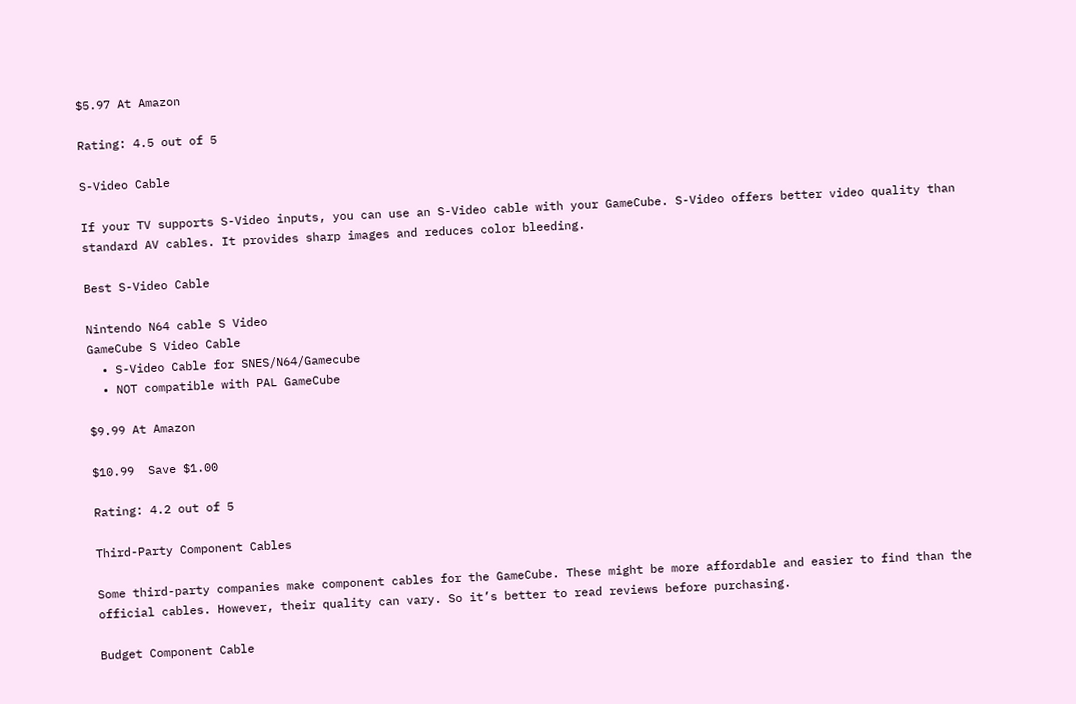$5.97 At Amazon

Rating: 4.5 out of 5

S-Video Cable

If your TV supports S-Video inputs, you can use an S-Video cable with your GameCube. S-Video offers better video quality than standard AV cables. It provides sharp images and reduces color bleeding.

Best S-Video Cable

Nintendo N64 cable S Video
GameCube S Video Cable
  • S-Video Cable for SNES/N64/Gamecube
  • NOT compatible with PAL GameCube

$9.99 At Amazon

$10.99  Save $1.00

Rating: 4.2 out of 5

Third-Party Component Cables

Some third-party companies make component cables for the GameCube. These might be more affordable and easier to find than the official cables. However, their quality can vary. So it’s better to read reviews before purchasing.

Budget Component Cable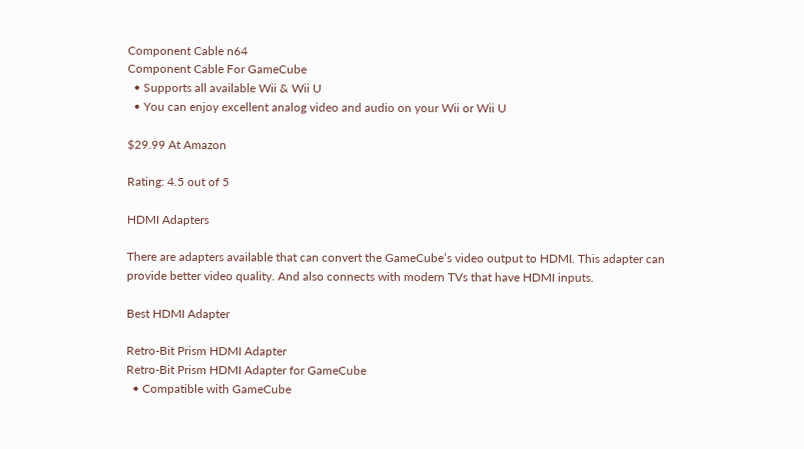Component Cable n64
Component Cable For GameCube
  • Supports all available Wii & Wii U
  • You can enjoy excellent analog video and audio on your Wii or Wii U

$29.99 At Amazon

Rating: 4.5 out of 5

HDMI Adapters

There are adapters available that can convert the GameCube’s video output to HDMI. This adapter can provide better video quality. And also connects with modern TVs that have HDMI inputs.

Best HDMI Adapter

Retro-Bit Prism HDMI Adapter
Retro-Bit Prism HDMI Adapter for GameCube
  • Compatible with GameCube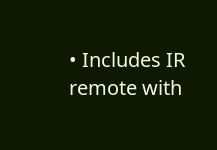• Includes IR remote with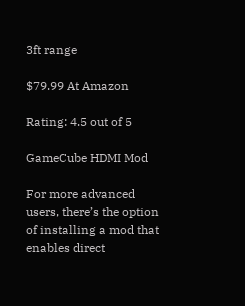3ft range

$79.99 At Amazon

Rating: 4.5 out of 5

GameCube HDMI Mod

For more advanced users, there’s the option of installing a mod that enables direct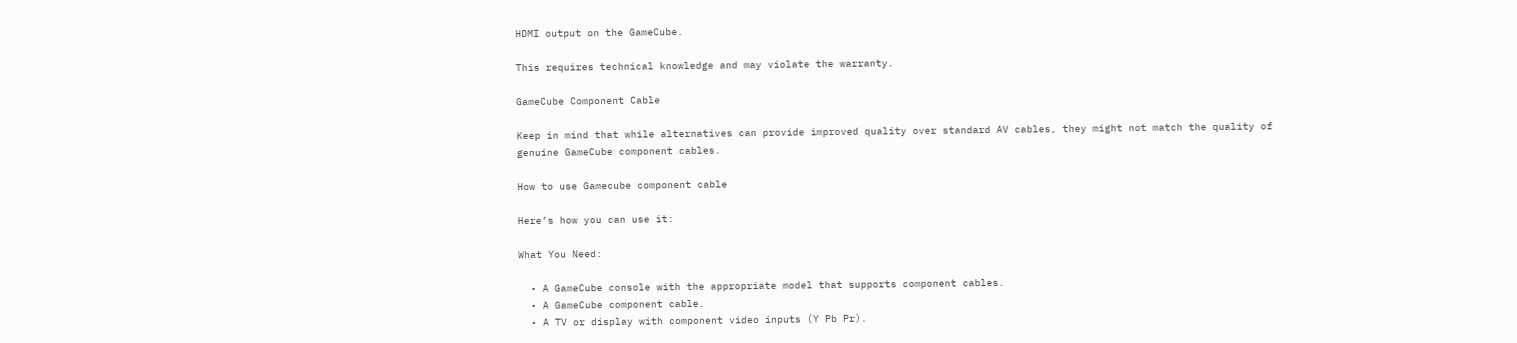HDMI output on the GameCube.

This requires technical knowledge and may violate the warranty.

GameCube Component Cable

Keep in mind that while alternatives can provide improved quality over standard AV cables, they might not match the quality of genuine GameCube component cables.

How to use Gamecube component cable

Here’s how you can use it:

What You Need:

  • A GameCube console with the appropriate model that supports component cables.
  • A GameCube component cable.
  • A TV or display with component video inputs (Y Pb Pr).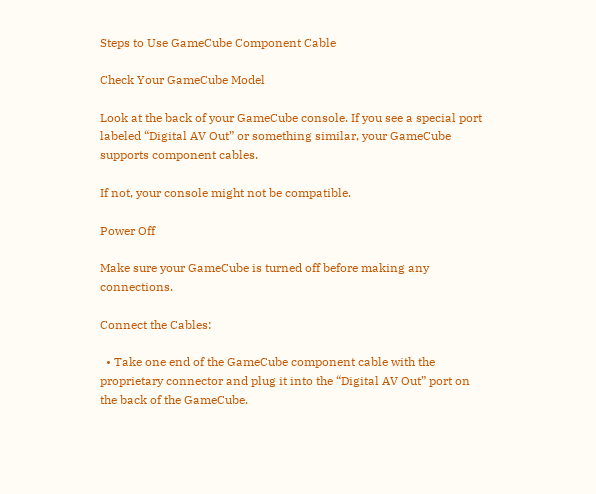Steps to Use GameCube Component Cable

Check Your GameCube Model

Look at the back of your GameCube console. If you see a special port labeled “Digital AV Out” or something similar, your GameCube supports component cables.

If not, your console might not be compatible.

Power Off

Make sure your GameCube is turned off before making any connections.

Connect the Cables:

  • Take one end of the GameCube component cable with the proprietary connector and plug it into the “Digital AV Out” port on the back of the GameCube.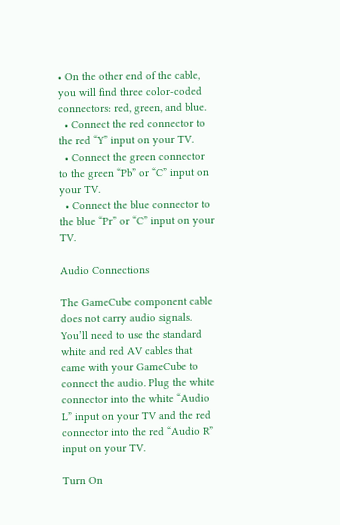• On the other end of the cable, you will find three color-coded connectors: red, green, and blue.
  • Connect the red connector to the red “Y” input on your TV.
  • Connect the green connector to the green “Pb” or “C” input on your TV.
  • Connect the blue connector to the blue “Pr” or “C” input on your TV.

Audio Connections

The GameCube component cable does not carry audio signals. You’ll need to use the standard white and red AV cables that came with your GameCube to connect the audio. Plug the white connector into the white “Audio L” input on your TV and the red connector into the red “Audio R” input on your TV.

Turn On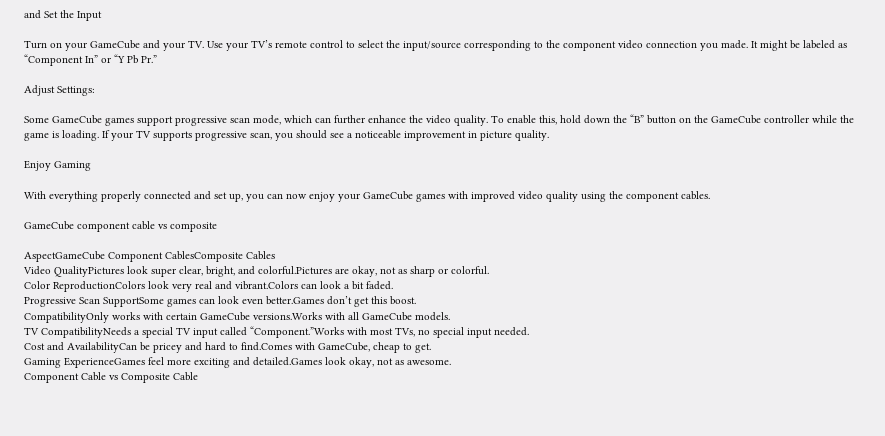and Set the Input

Turn on your GameCube and your TV. Use your TV’s remote control to select the input/source corresponding to the component video connection you made. It might be labeled as “Component In” or “Y Pb Pr.”

Adjust Settings:

Some GameCube games support progressive scan mode, which can further enhance the video quality. To enable this, hold down the “B” button on the GameCube controller while the game is loading. If your TV supports progressive scan, you should see a noticeable improvement in picture quality.

Enjoy Gaming

With everything properly connected and set up, you can now enjoy your GameCube games with improved video quality using the component cables.

GameCube component cable vs composite

AspectGameCube Component CablesComposite Cables
Video QualityPictures look super clear, bright, and colorful.Pictures are okay, not as sharp or colorful.
Color ReproductionColors look very real and vibrant.Colors can look a bit faded.
Progressive Scan SupportSome games can look even better.Games don’t get this boost.
CompatibilityOnly works with certain GameCube versions.Works with all GameCube models.
TV CompatibilityNeeds a special TV input called “Component.”Works with most TVs, no special input needed.
Cost and AvailabilityCan be pricey and hard to find.Comes with GameCube, cheap to get.
Gaming ExperienceGames feel more exciting and detailed.Games look okay, not as awesome.
Component Cable vs Composite Cable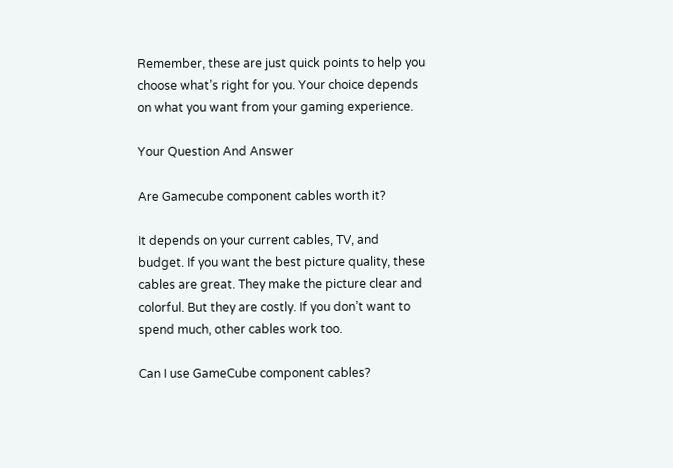Remember, these are just quick points to help you choose what’s right for you. Your choice depends on what you want from your gaming experience.

Your Question And Answer

Are Gamecube component cables worth it?

It depends on your current cables, TV, and budget. If you want the best picture quality, these cables are great. They make the picture clear and colorful. But they are costly. If you don’t want to spend much, other cables work too.

Can I use GameCube component cables?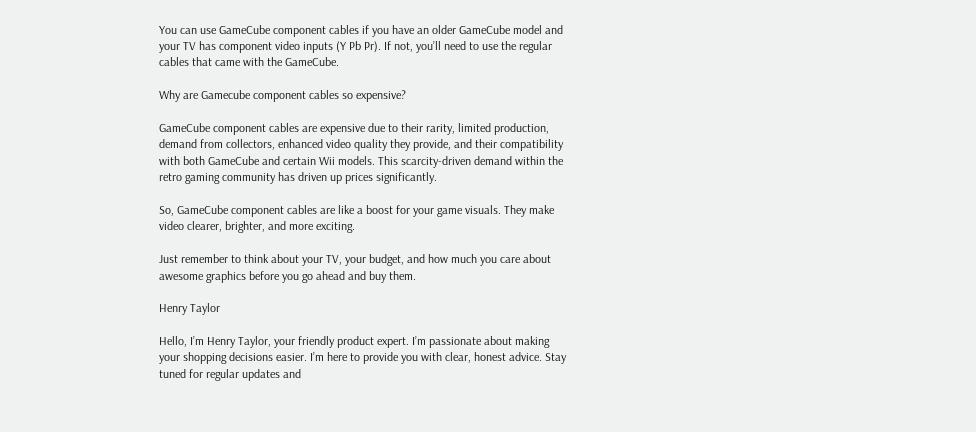You can use GameCube component cables if you have an older GameCube model and your TV has component video inputs (Y Pb Pr). If not, you’ll need to use the regular cables that came with the GameCube.

Why are Gamecube component cables so expensive?

GameCube component cables are expensive due to their rarity, limited production, demand from collectors, enhanced video quality they provide, and their compatibility with both GameCube and certain Wii models. This scarcity-driven demand within the retro gaming community has driven up prices significantly.

So, GameCube component cables are like a boost for your game visuals. They make video clearer, brighter, and more exciting.

Just remember to think about your TV, your budget, and how much you care about awesome graphics before you go ahead and buy them.

Henry Taylor

Hello, I’m Henry Taylor, your friendly product expert. I’m passionate about making your shopping decisions easier. I’m here to provide you with clear, honest advice. Stay tuned for regular updates and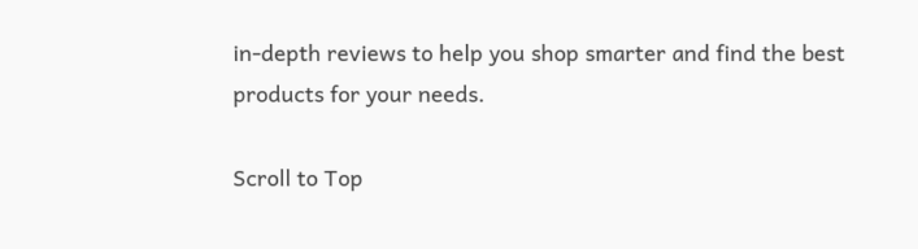in-depth reviews to help you shop smarter and find the best products for your needs.

Scroll to Top